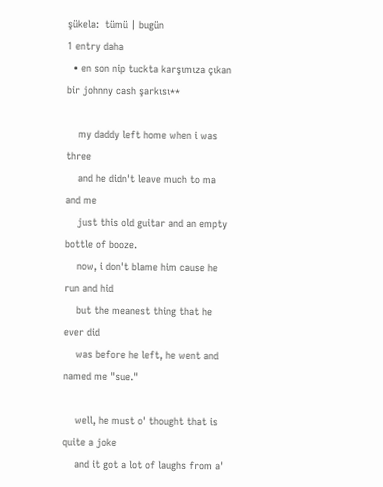şükela:  tümü | bugün
1 entry daha
  • en son nip tuckta karşımıza çıkan bir johnny cash şarkısı**

    my daddy left home when i was three
    and he didn't leave much to ma and me
    just this old guitar and an empty bottle of booze.
    now, i don't blame him cause he run and hid
    but the meanest thing that he ever did
    was before he left, he went and named me "sue."

    well, he must o' thought that is quite a joke
    and it got a lot of laughs from a'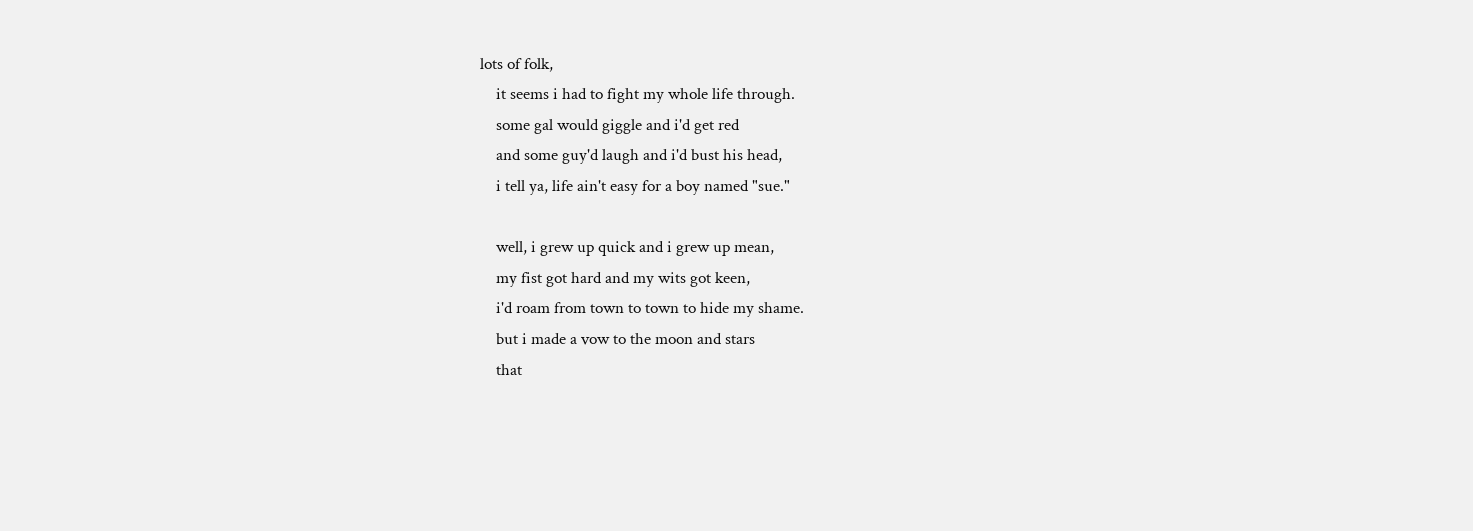lots of folk,
    it seems i had to fight my whole life through.
    some gal would giggle and i'd get red
    and some guy'd laugh and i'd bust his head,
    i tell ya, life ain't easy for a boy named "sue."

    well, i grew up quick and i grew up mean,
    my fist got hard and my wits got keen,
    i'd roam from town to town to hide my shame.
    but i made a vow to the moon and stars
    that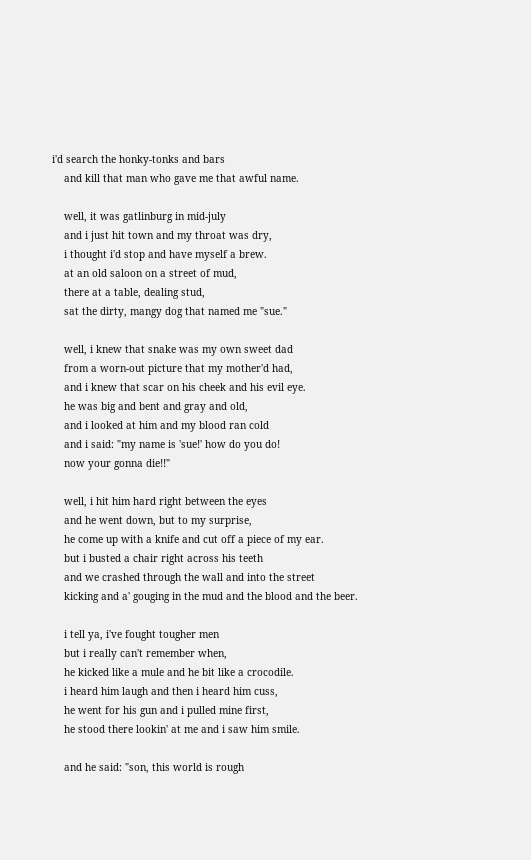i'd search the honky-tonks and bars
    and kill that man who gave me that awful name.

    well, it was gatlinburg in mid-july
    and i just hit town and my throat was dry,
    i thought i'd stop and have myself a brew.
    at an old saloon on a street of mud,
    there at a table, dealing stud,
    sat the dirty, mangy dog that named me "sue."

    well, i knew that snake was my own sweet dad
    from a worn-out picture that my mother'd had,
    and i knew that scar on his cheek and his evil eye.
    he was big and bent and gray and old,
    and i looked at him and my blood ran cold
    and i said: "my name is 'sue!' how do you do!
    now your gonna die!!"

    well, i hit him hard right between the eyes
    and he went down, but to my surprise,
    he come up with a knife and cut off a piece of my ear.
    but i busted a chair right across his teeth
    and we crashed through the wall and into the street
    kicking and a' gouging in the mud and the blood and the beer.

    i tell ya, i've fought tougher men
    but i really can't remember when,
    he kicked like a mule and he bit like a crocodile.
    i heard him laugh and then i heard him cuss,
    he went for his gun and i pulled mine first,
    he stood there lookin' at me and i saw him smile.

    and he said: "son, this world is rough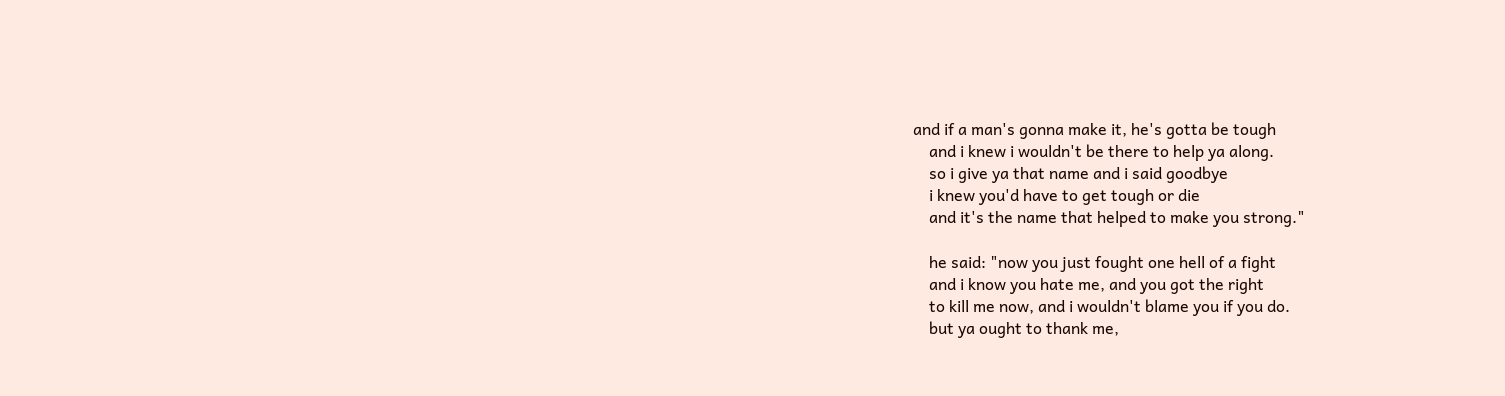and if a man's gonna make it, he's gotta be tough
    and i knew i wouldn't be there to help ya along.
    so i give ya that name and i said goodbye
    i knew you'd have to get tough or die
    and it's the name that helped to make you strong."

    he said: "now you just fought one hell of a fight
    and i know you hate me, and you got the right
    to kill me now, and i wouldn't blame you if you do.
    but ya ought to thank me,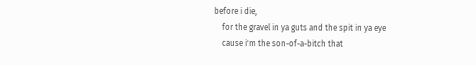before i die,
    for the gravel in ya guts and the spit in ya eye
    cause i'm the son-of-a-bitch that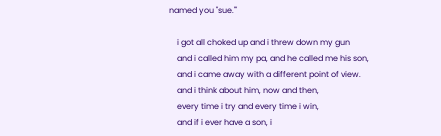named you "sue.'"

    i got all choked up and i threw down my gun
    and i called him my pa, and he called me his son,
    and i came away with a different point of view.
    and i think about him, now and then,
    every time i try and every time i win,
    and if i ever have a son, i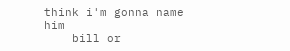think i'm gonna name him
    bill or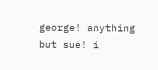george! anything but sue! i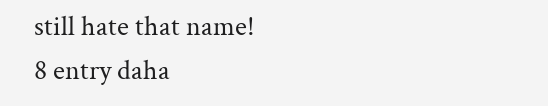still hate that name!
8 entry daha